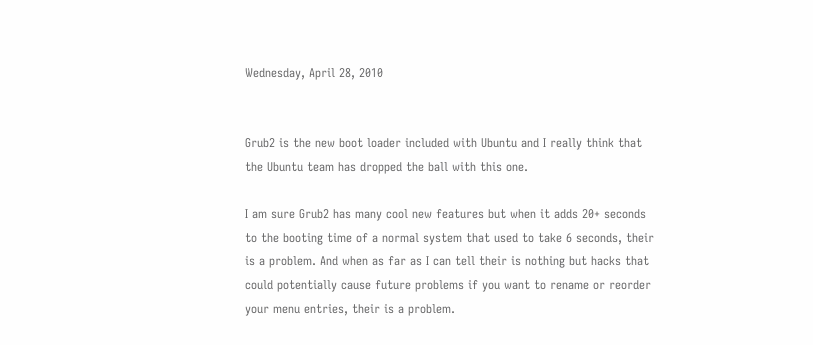Wednesday, April 28, 2010


Grub2 is the new boot loader included with Ubuntu and I really think that the Ubuntu team has dropped the ball with this one.

I am sure Grub2 has many cool new features but when it adds 20+ seconds to the booting time of a normal system that used to take 6 seconds, their is a problem. And when as far as I can tell their is nothing but hacks that could potentially cause future problems if you want to rename or reorder your menu entries, their is a problem.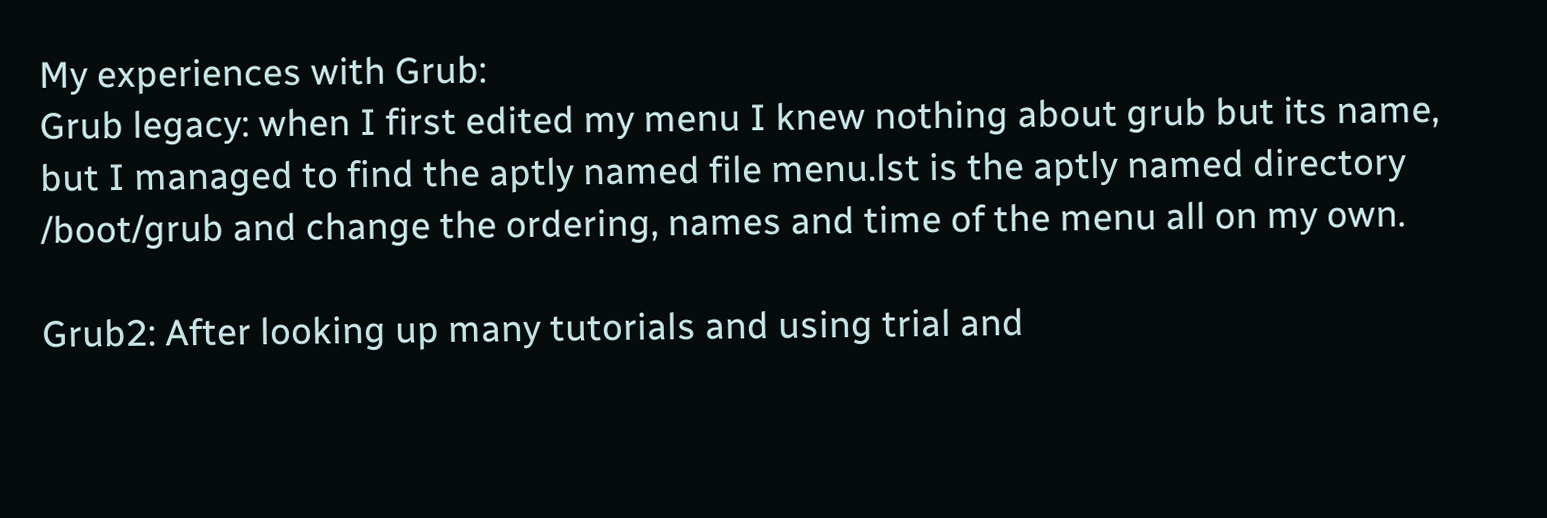My experiences with Grub:
Grub legacy: when I first edited my menu I knew nothing about grub but its name, but I managed to find the aptly named file menu.lst is the aptly named directory /boot/grub and change the ordering, names and time of the menu all on my own.

Grub2: After looking up many tutorials and using trial and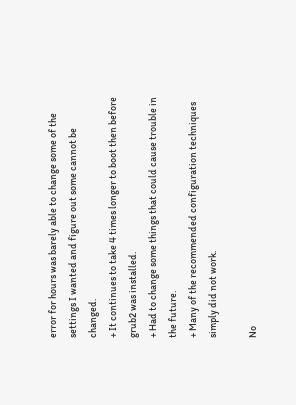error for hours was barely able to change some of the settings I wanted and figure out some cannot be changed.
+ It continues to take 4 times longer to boot then before grub2 was installed.
+ Had to change some things that could cause trouble in the future.
+ Many of the recommended configuration techniques simply did not work.

No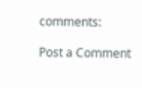comments:

Post a Comment